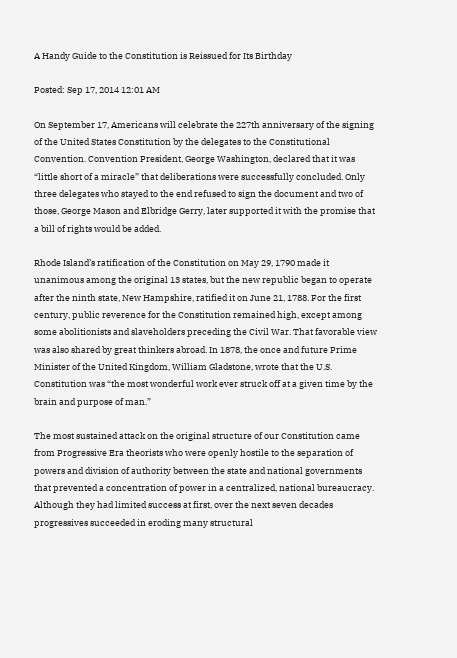A Handy Guide to the Constitution is Reissued for Its Birthday

Posted: Sep 17, 2014 12:01 AM

On September 17, Americans will celebrate the 227th anniversary of the signing of the United States Constitution by the delegates to the Constitutional Convention. Convention President, George Washington, declared that it was “little short of a miracle” that deliberations were successfully concluded. Only three delegates who stayed to the end refused to sign the document and two of those, George Mason and Elbridge Gerry, later supported it with the promise that a bill of rights would be added.

Rhode Island’s ratification of the Constitution on May 29, 1790 made it unanimous among the original 13 states, but the new republic began to operate after the ninth state, New Hampshire, ratified it on June 21, 1788. For the first century, public reverence for the Constitution remained high, except among some abolitionists and slaveholders preceding the Civil War. That favorable view was also shared by great thinkers abroad. In 1878, the once and future Prime Minister of the United Kingdom, William Gladstone, wrote that the U.S. Constitution was “the most wonderful work ever struck off at a given time by the brain and purpose of man.”

The most sustained attack on the original structure of our Constitution came from Progressive Era theorists who were openly hostile to the separation of powers and division of authority between the state and national governments that prevented a concentration of power in a centralized, national bureaucracy. Although they had limited success at first, over the next seven decades progressives succeeded in eroding many structural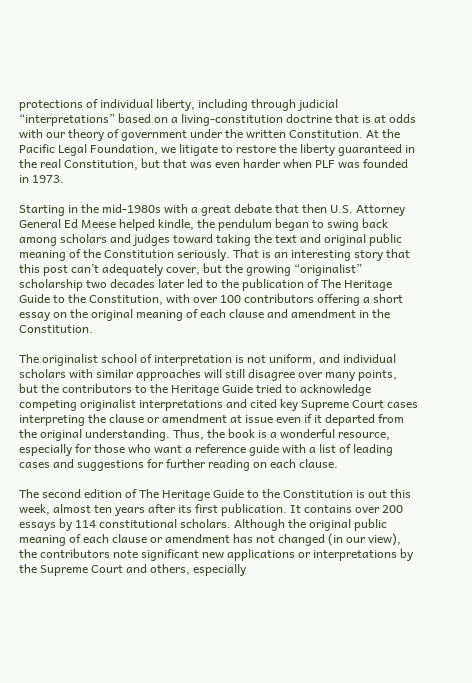protections of individual liberty, including through judicial “interpretations” based on a living-constitution doctrine that is at odds with our theory of government under the written Constitution. At the Pacific Legal Foundation, we litigate to restore the liberty guaranteed in the real Constitution, but that was even harder when PLF was founded in 1973.

Starting in the mid-1980s with a great debate that then U.S. Attorney General Ed Meese helped kindle, the pendulum began to swing back among scholars and judges toward taking the text and original public meaning of the Constitution seriously. That is an interesting story that this post can’t adequately cover, but the growing “originalist” scholarship two decades later led to the publication of The Heritage Guide to the Constitution, with over 100 contributors offering a short essay on the original meaning of each clause and amendment in the Constitution.

The originalist school of interpretation is not uniform, and individual scholars with similar approaches will still disagree over many points, but the contributors to the Heritage Guide tried to acknowledge competing originalist interpretations and cited key Supreme Court cases interpreting the clause or amendment at issue even if it departed from the original understanding. Thus, the book is a wonderful resource, especially for those who want a reference guide with a list of leading cases and suggestions for further reading on each clause.

The second edition of The Heritage Guide to the Constitution is out this week, almost ten years after its first publication. It contains over 200 essays by 114 constitutional scholars. Although the original public meaning of each clause or amendment has not changed (in our view), the contributors note significant new applications or interpretations by the Supreme Court and others, especially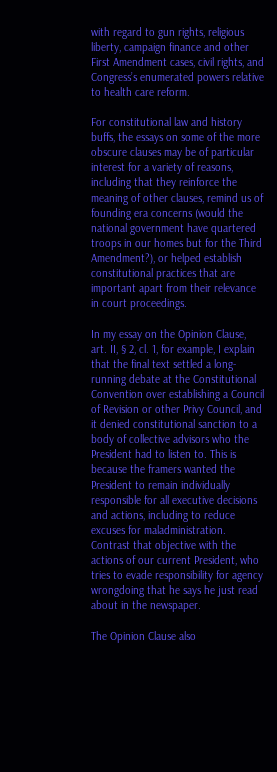with regard to gun rights, religious liberty, campaign finance and other First Amendment cases, civil rights, and Congress’s enumerated powers relative to health care reform.

For constitutional law and history buffs, the essays on some of the more obscure clauses may be of particular interest for a variety of reasons, including that they reinforce the meaning of other clauses, remind us of founding era concerns (would the national government have quartered troops in our homes but for the Third Amendment?), or helped establish constitutional practices that are important apart from their relevance in court proceedings.

In my essay on the Opinion Clause, art. II, § 2, cl. 1, for example, I explain that the final text settled a long-running debate at the Constitutional Convention over establishing a Council of Revision or other Privy Council, and it denied constitutional sanction to a body of collective advisors who the President had to listen to. This is because the framers wanted the President to remain individually responsible for all executive decisions and actions, including to reduce excuses for maladministration. Contrast that objective with the actions of our current President, who tries to evade responsibility for agency wrongdoing that he says he just read about in the newspaper.

The Opinion Clause also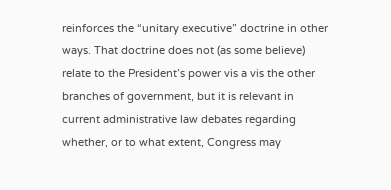reinforces the “unitary executive” doctrine in other ways. That doctrine does not (as some believe) relate to the President’s power vis a vis the other branches of government, but it is relevant in current administrative law debates regarding whether, or to what extent, Congress may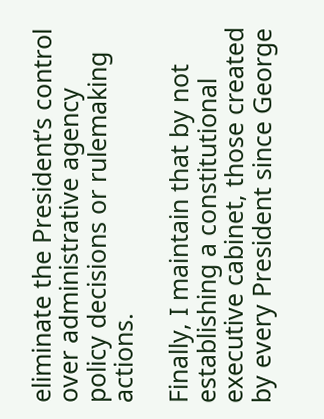eliminate the President’s control over administrative agency policy decisions or rulemaking actions.

Finally, I maintain that by not establishing a constitutional executive cabinet, those created by every President since George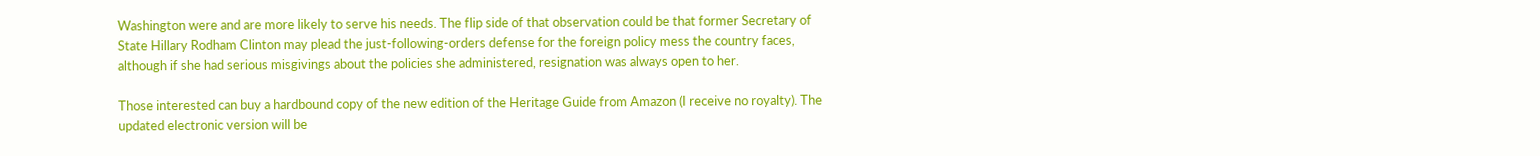Washington were and are more likely to serve his needs. The flip side of that observation could be that former Secretary of State Hillary Rodham Clinton may plead the just-following-orders defense for the foreign policy mess the country faces, although if she had serious misgivings about the policies she administered, resignation was always open to her.

Those interested can buy a hardbound copy of the new edition of the Heritage Guide from Amazon (I receive no royalty). The updated electronic version will be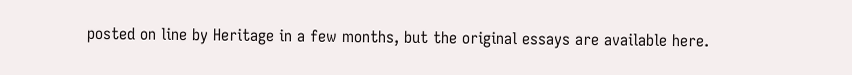posted on line by Heritage in a few months, but the original essays are available here.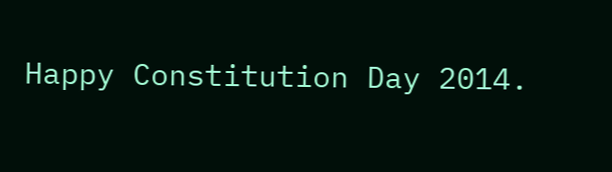Happy Constitution Day 2014.